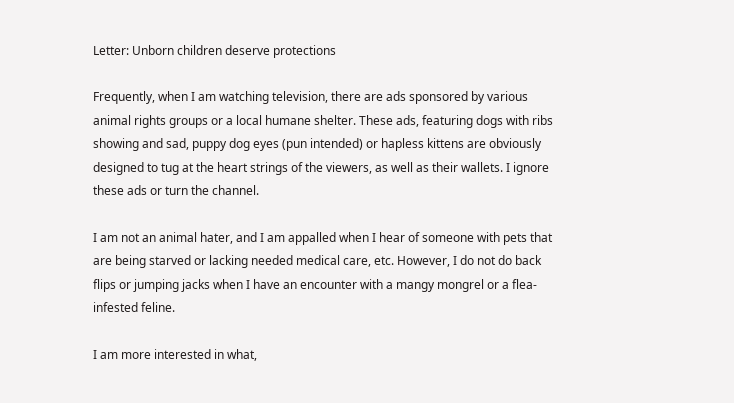Letter: Unborn children deserve protections

Frequently, when I am watching television, there are ads sponsored by various animal rights groups or a local humane shelter. These ads, featuring dogs with ribs showing and sad, puppy dog eyes (pun intended) or hapless kittens are obviously designed to tug at the heart strings of the viewers, as well as their wallets. I ignore these ads or turn the channel.

I am not an animal hater, and I am appalled when I hear of someone with pets that are being starved or lacking needed medical care, etc. However, I do not do back flips or jumping jacks when I have an encounter with a mangy mongrel or a flea-infested feline.

I am more interested in what,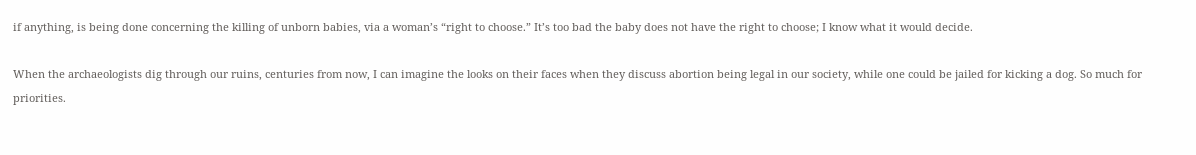if anything, is being done concerning the killing of unborn babies, via a woman’s “right to choose.” It’s too bad the baby does not have the right to choose; I know what it would decide.

When the archaeologists dig through our ruins, centuries from now, I can imagine the looks on their faces when they discuss abortion being legal in our society, while one could be jailed for kicking a dog. So much for priorities.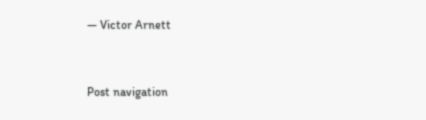— Victor Arnett


Post navigation